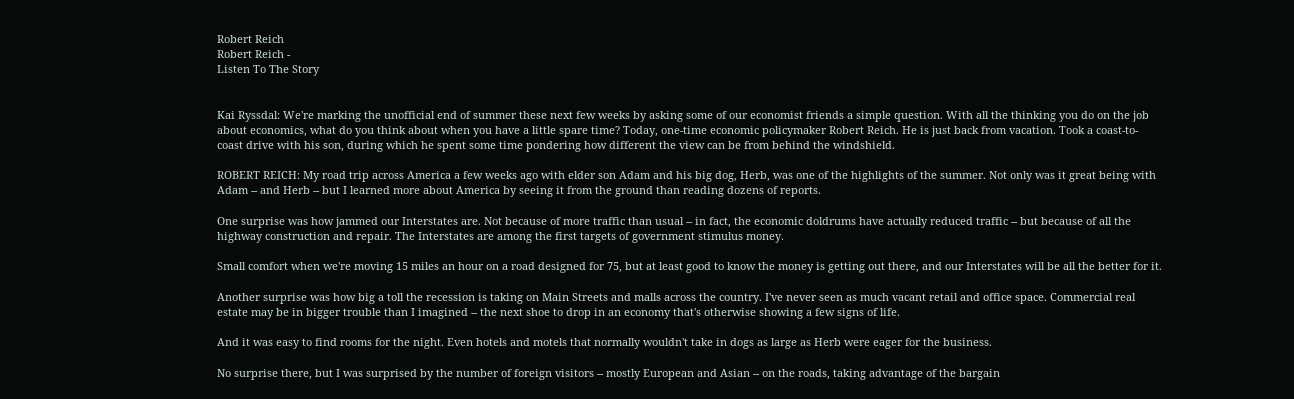Robert Reich
Robert Reich -
Listen To The Story


Kai Ryssdal: We're marking the unofficial end of summer these next few weeks by asking some of our economist friends a simple question. With all the thinking you do on the job about economics, what do you think about when you have a little spare time? Today, one-time economic policymaker Robert Reich. He is just back from vacation. Took a coast-to-coast drive with his son, during which he spent some time pondering how different the view can be from behind the windshield.

ROBERT REICH: My road trip across America a few weeks ago with elder son Adam and his big dog, Herb, was one of the highlights of the summer. Not only was it great being with Adam -- and Herb -- but I learned more about America by seeing it from the ground than reading dozens of reports.

One surprise was how jammed our Interstates are. Not because of more traffic than usual -- in fact, the economic doldrums have actually reduced traffic -- but because of all the highway construction and repair. The Interstates are among the first targets of government stimulus money.

Small comfort when we're moving 15 miles an hour on a road designed for 75, but at least good to know the money is getting out there, and our Interstates will be all the better for it.

Another surprise was how big a toll the recession is taking on Main Streets and malls across the country. I've never seen as much vacant retail and office space. Commercial real estate may be in bigger trouble than I imagined -- the next shoe to drop in an economy that's otherwise showing a few signs of life.

And it was easy to find rooms for the night. Even hotels and motels that normally wouldn't take in dogs as large as Herb were eager for the business.

No surprise there, but I was surprised by the number of foreign visitors -- mostly European and Asian -- on the roads, taking advantage of the bargain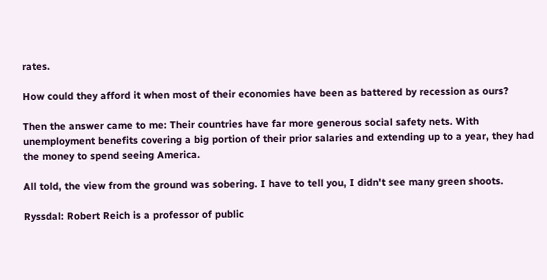rates.

How could they afford it when most of their economies have been as battered by recession as ours?

Then the answer came to me: Their countries have far more generous social safety nets. With unemployment benefits covering a big portion of their prior salaries and extending up to a year, they had the money to spend seeing America.

All told, the view from the ground was sobering. I have to tell you, I didn't see many green shoots.

Ryssdal: Robert Reich is a professor of public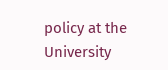policy at the University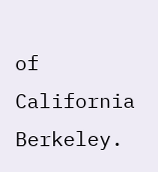of California Berkeley.